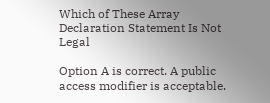Which of These Array Declaration Statement Is Not Legal

Option A is correct. A public access modifier is acceptable.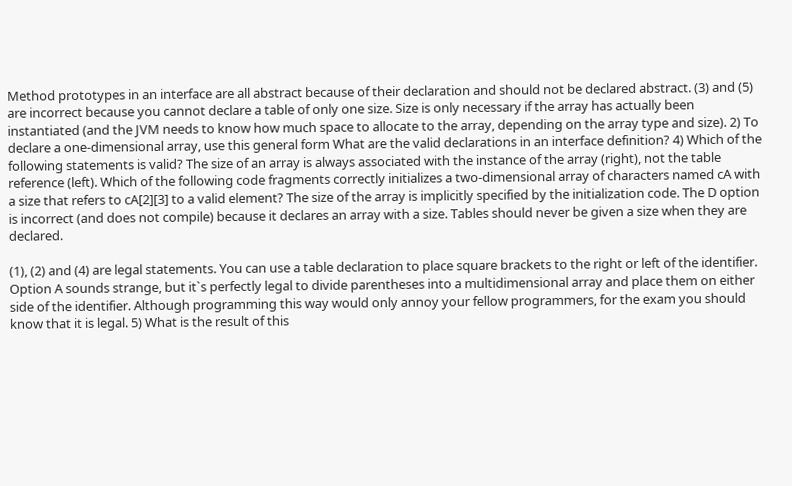Method prototypes in an interface are all abstract because of their declaration and should not be declared abstract. (3) and (5) are incorrect because you cannot declare a table of only one size. Size is only necessary if the array has actually been instantiated (and the JVM needs to know how much space to allocate to the array, depending on the array type and size). 2) To declare a one-dimensional array, use this general form What are the valid declarations in an interface definition? 4) Which of the following statements is valid? The size of an array is always associated with the instance of the array (right), not the table reference (left). Which of the following code fragments correctly initializes a two-dimensional array of characters named cA with a size that refers to cA[2][3] to a valid element? The size of the array is implicitly specified by the initialization code. The D option is incorrect (and does not compile) because it declares an array with a size. Tables should never be given a size when they are declared.

(1), (2) and (4) are legal statements. You can use a table declaration to place square brackets to the right or left of the identifier. Option A sounds strange, but it`s perfectly legal to divide parentheses into a multidimensional array and place them on either side of the identifier. Although programming this way would only annoy your fellow programmers, for the exam you should know that it is legal. 5) What is the result of this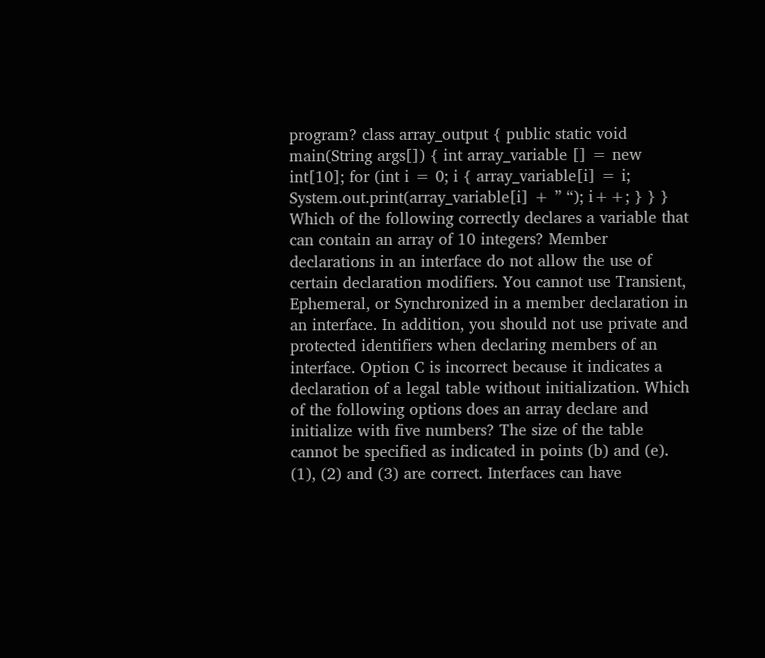program? class array_output { public static void main(String args[]) { int array_variable [] = new int[10]; for (int i = 0; i { array_variable[i] = i; System.out.print(array_variable[i] + ” “); i++; } } } Which of the following correctly declares a variable that can contain an array of 10 integers? Member declarations in an interface do not allow the use of certain declaration modifiers. You cannot use Transient, Ephemeral, or Synchronized in a member declaration in an interface. In addition, you should not use private and protected identifiers when declaring members of an interface. Option C is incorrect because it indicates a declaration of a legal table without initialization. Which of the following options does an array declare and initialize with five numbers? The size of the table cannot be specified as indicated in points (b) and (e). (1), (2) and (3) are correct. Interfaces can have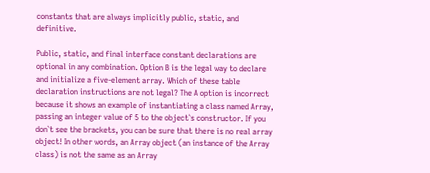constants that are always implicitly public, static, and definitive.

Public, static, and final interface constant declarations are optional in any combination. Option B is the legal way to declare and initialize a five-element array. Which of these table declaration instructions are not legal? The A option is incorrect because it shows an example of instantiating a class named Array, passing an integer value of 5 to the object`s constructor. If you don`t see the brackets, you can be sure that there is no real array object! In other words, an Array object (an instance of the Array class) is not the same as an Array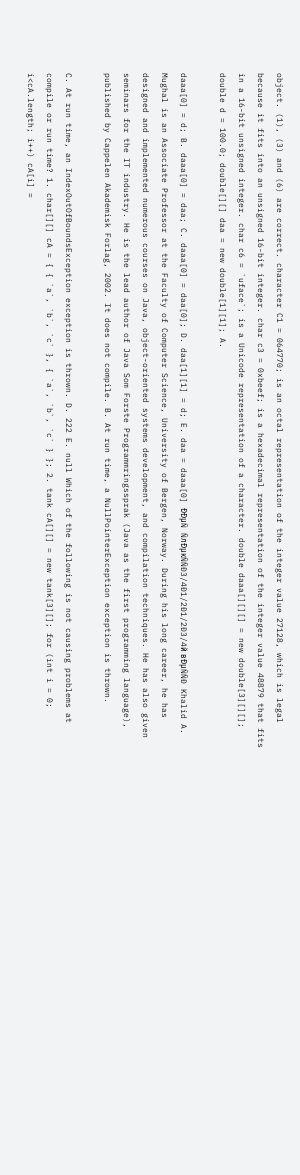object. (1), (3) and (6) are correct. character C1 = 064770; is an octal representation of the integer value 27128, which is legal because it fits into an unsigned 16-bit integer. char c3 = 0xbeef; is a hexadecimal representation of the integer value 48879 that fits in a 16-bit unsigned integer. char c6 = `uface`; is a Unicode representation of a character. double daaa[][][] = new double[3][][]; double d = 100.0; double[][] daa = new double[1][1]; A.

daaa[0] = d; B. daaa[0] = daa; C. daaa[0] = daa[0]; D. daa[1][1] = d; E. daa = daaa[0] ÐÐμÑ ÑлÐμкÑÑÐ3/4Ð1/2Ð1/2Ð3/4й вÐμÑÑÐ Khalid A. Mughal is an Associate Professor at the Faculty of Computer Science, University of Bergen, Norway. During his long career, he has designed and implemented numerous courses on Java, object-oriented systems development, and compilation techniques. He has also given seminars for the IT industry. He is the lead author of Java Som Forste Programmringssprak (Java as the first programming language), published by Cappelen Akademisk Forlag, 2002. It does not compile. B. At run time, a NullPointerException exception is thrown.

C. At run time, an IndexOutOfBoundsException exception is thrown. D. 222 E. null Which of the following is not causing problems at compile or run time? 1. char[][] cA = { { `a`, `b`, `c` }, { `a`, `b`, `c` } }; 2. tank cA[][] = new tank[3][]; for (int i = 0; i<cA.length; i++) cA[i] =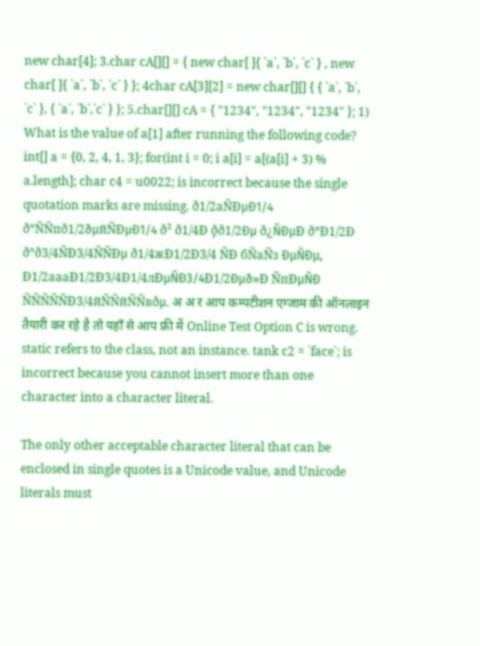new char[4]; 3.char cA[][] = { new char[ ]{ `a`, `b`, `c` } , new char[ ]{ `a`, `b`, `c` } }; 4char cA[3][2] = new char[][] { { `a`, `b`, `c` }, { `a`, `b`,`c` } }; 5.char[][] cA = { "1234", "1234", "1234" }; 1) What is the value of a[1] after running the following code? int[] a = {0, 2, 4, 1, 3}; for(int i = 0; i a[i] = a[(a[i] + 3) % a.length]; char c4 = u0022; is incorrect because the single quotation marks are missing. ð1/2аÑÐμÐ1/4 ðºÑÑпð1/2ðμйÑÐμÐ1/4 ð² ð1/4Ð ð̧ð1/2Ðμ ð¿ÑÐμÐ ðºÐ1/2Ð ðºð3/4ÑÐ3/4ÑÑÐμ ð1/4жÐ1/2Ð3/4 ÑÐ бÑаÑз ÐμÑÐμ, Ð1/2аааÐ1/2Ð3/4Ð1/4лÐμÑÐ3/4Ð1/2Ðμð»Ð ÑпÐμÑÐ ÑÑÑÑÑÐ3/4йÑÑйÑÑвðμ. अ अ र आप कम्पटीशन एग्जाम की ऑनलाइन तैयारी कर रहे है तो यहाँ से आप फ्री में Online Test Option C is wrong. static refers to the class, not an instance. tank c2 = `face`; is incorrect because you cannot insert more than one character into a character literal.

The only other acceptable character literal that can be enclosed in single quotes is a Unicode value, and Unicode literals must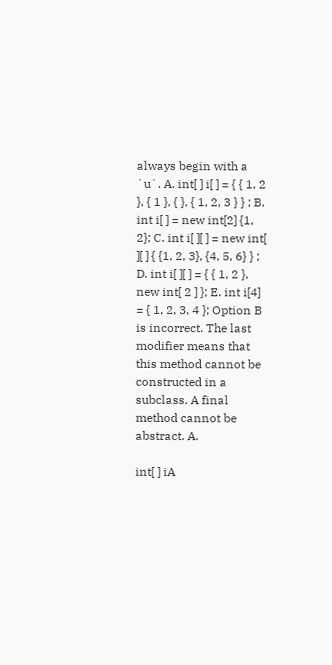always begin with a `u`. A. int[ ] i[ ] = { { 1, 2 }, { 1 }, { }, { 1, 2, 3 } } ; B. int i[ ] = new int[2] {1, 2}; C. int i[ ][ ] = new int[ ][ ] { {1, 2, 3}, {4, 5, 6} } ; D. int i[ ][ ] = { { 1, 2 }, new int[ 2 ] }; E. int i[4] = { 1, 2, 3, 4 }; Option B is incorrect. The last modifier means that this method cannot be constructed in a subclass. A final method cannot be abstract. A.

int[ ] iA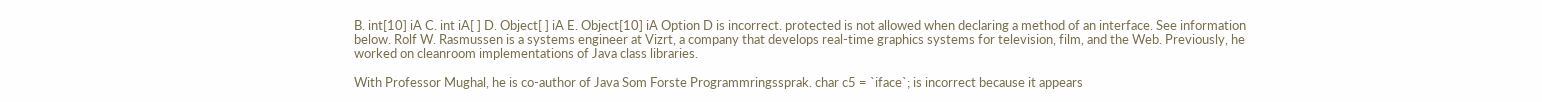B. int[10] iA C. int iA[ ] D. Object[ ] iA E. Object[10] iA Option D is incorrect. protected is not allowed when declaring a method of an interface. See information below. Rolf W. Rasmussen is a systems engineer at Vizrt, a company that develops real-time graphics systems for television, film, and the Web. Previously, he worked on cleanroom implementations of Java class libraries.

With Professor Mughal, he is co-author of Java Som Forste Programmringssprak. char c5 = `iface`; is incorrect because it appears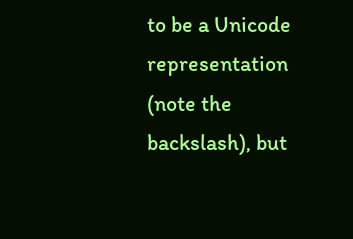to be a Unicode representation (note the backslash), but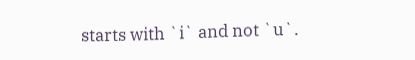starts with `i` and not `u`.